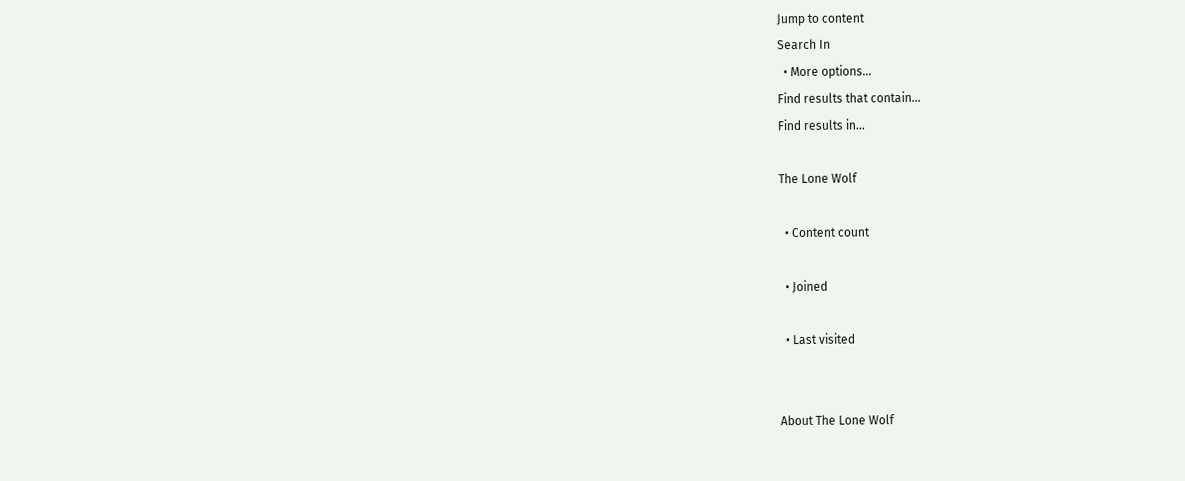Jump to content
Search In
  • More options...
Find results that contain...
Find results in...

The Lone Wolf

  • Content count

  • Joined

  • Last visited


About The Lone Wolf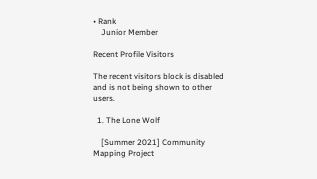• Rank
    Junior Member

Recent Profile Visitors

The recent visitors block is disabled and is not being shown to other users.

  1. The Lone Wolf

    [Summer 2021] Community Mapping Project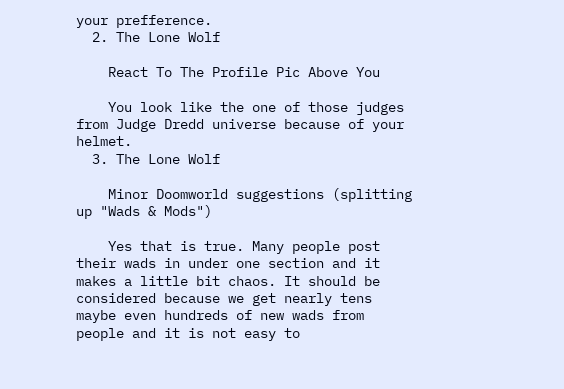your prefference.
  2. The Lone Wolf

    React To The Profile Pic Above You

    You look like the one of those judges from Judge Dredd universe because of your helmet.
  3. The Lone Wolf

    Minor Doomworld suggestions (splitting up "Wads & Mods")

    Yes that is true. Many people post their wads in under one section and it makes a little bit chaos. It should be considered because we get nearly tens maybe even hundreds of new wads from people and it is not easy to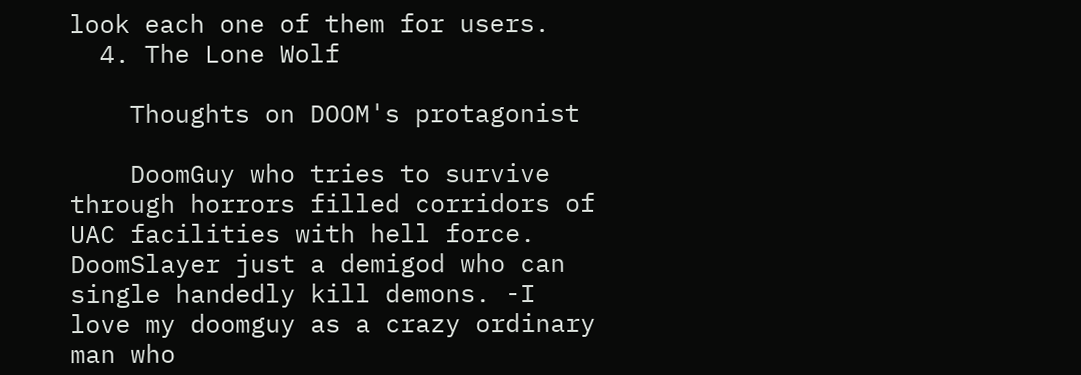look each one of them for users.
  4. The Lone Wolf

    Thoughts on DOOM's protagonist

    DoomGuy who tries to survive through horrors filled corridors of UAC facilities with hell force. DoomSlayer just a demigod who can single handedly kill demons. -I love my doomguy as a crazy ordinary man who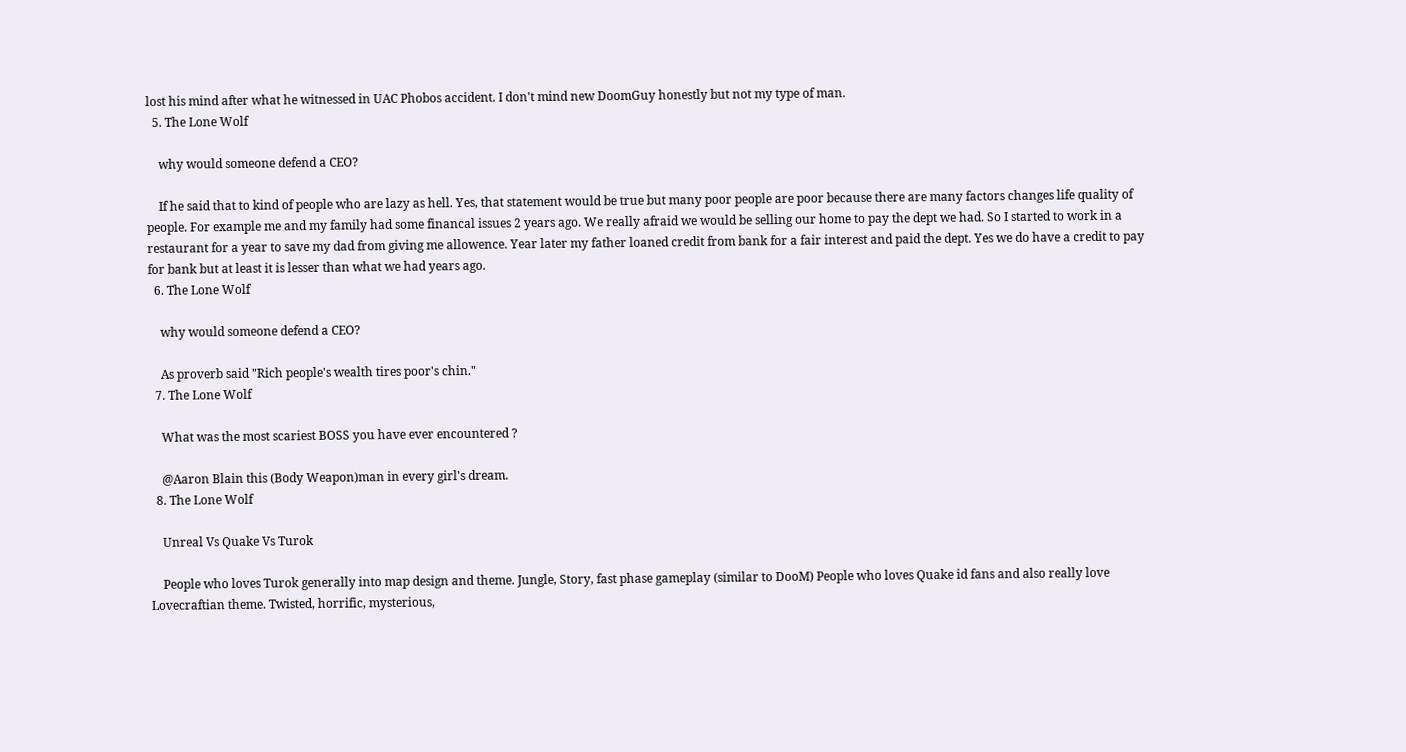lost his mind after what he witnessed in UAC Phobos accident. I don't mind new DoomGuy honestly but not my type of man.
  5. The Lone Wolf

    why would someone defend a CEO?

    If he said that to kind of people who are lazy as hell. Yes, that statement would be true but many poor people are poor because there are many factors changes life quality of people. For example me and my family had some financal issues 2 years ago. We really afraid we would be selling our home to pay the dept we had. So I started to work in a restaurant for a year to save my dad from giving me allowence. Year later my father loaned credit from bank for a fair interest and paid the dept. Yes we do have a credit to pay for bank but at least it is lesser than what we had years ago.
  6. The Lone Wolf

    why would someone defend a CEO?

    As proverb said "Rich people's wealth tires poor's chin."
  7. The Lone Wolf

    What was the most scariest BOSS you have ever encountered ?

    @Aaron Blain this (Body Weapon)man in every girl's dream.
  8. The Lone Wolf

    Unreal Vs Quake Vs Turok

    People who loves Turok generally into map design and theme. Jungle, Story, fast phase gameplay (similar to DooM) People who loves Quake id fans and also really love Lovecraftian theme. Twisted, horrific, mysterious,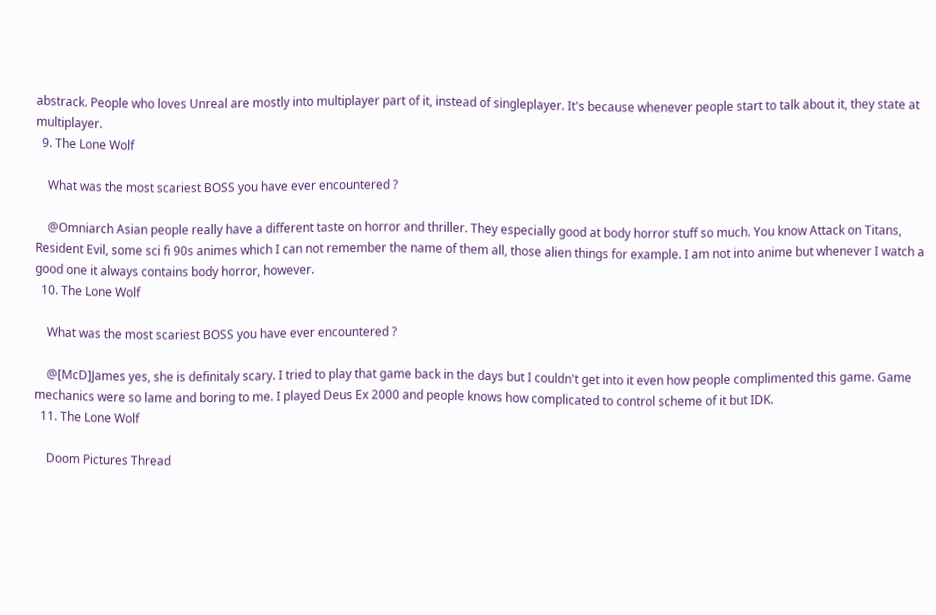abstrack. People who loves Unreal are mostly into multiplayer part of it, instead of singleplayer. It's because whenever people start to talk about it, they state at multiplayer.
  9. The Lone Wolf

    What was the most scariest BOSS you have ever encountered ?

    @Omniarch Asian people really have a different taste on horror and thriller. They especially good at body horror stuff so much. You know Attack on Titans, Resident Evil, some sci fi 90s animes which I can not remember the name of them all, those alien things for example. I am not into anime but whenever I watch a good one it always contains body horror, however.
  10. The Lone Wolf

    What was the most scariest BOSS you have ever encountered ?

    @[McD]James yes, she is definitaly scary. I tried to play that game back in the days but I couldn't get into it even how people complimented this game. Game mechanics were so lame and boring to me. I played Deus Ex 2000 and people knows how complicated to control scheme of it but IDK.
  11. The Lone Wolf

    Doom Pictures Thread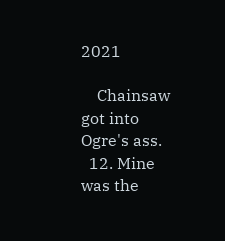2021

    Chainsaw got into Ogre's ass.
  12. Mine was the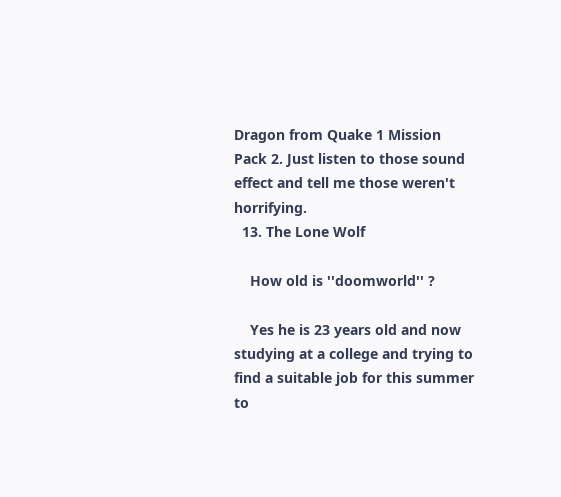Dragon from Quake 1 Mission Pack 2. Just listen to those sound effect and tell me those weren't horrifying.
  13. The Lone Wolf

    How old is ''doomworld'' ?

    Yes he is 23 years old and now studying at a college and trying to find a suitable job for this summer to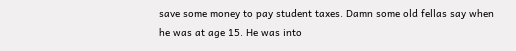save some money to pay student taxes. Damn some old fellas say when he was at age 15. He was into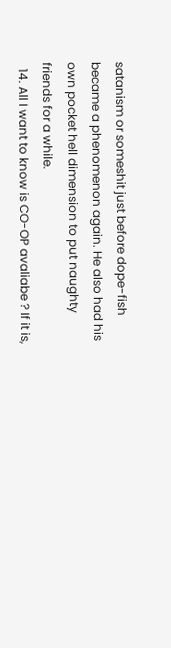satanism or someshit just before dope-fish became a phenomenon again. He also had his own pocket hell dimension to put naughty friends for a while.
  14. All I want to know is CO-OP avaliabe ? If it is,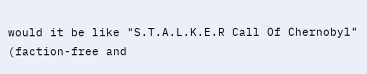would it be like "S.T.A.L.K.E.R Call Of Chernobyl" (faction-free and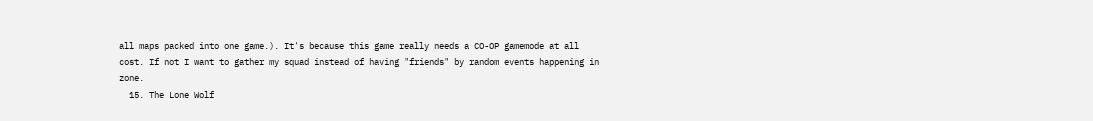all maps packed into one game.). It's because this game really needs a CO-OP gamemode at all cost. If not I want to gather my squad instead of having "friends" by random events happening in zone.
  15. The Lone Wolf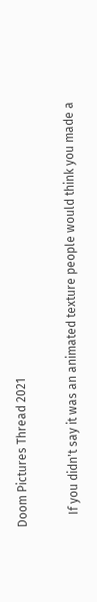Doom Pictures Thread 2021

    If you didn't say it was an animated texture people would think you made a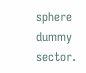sphere dummy sector.